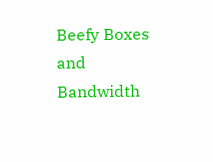Beefy Boxes and Bandwidth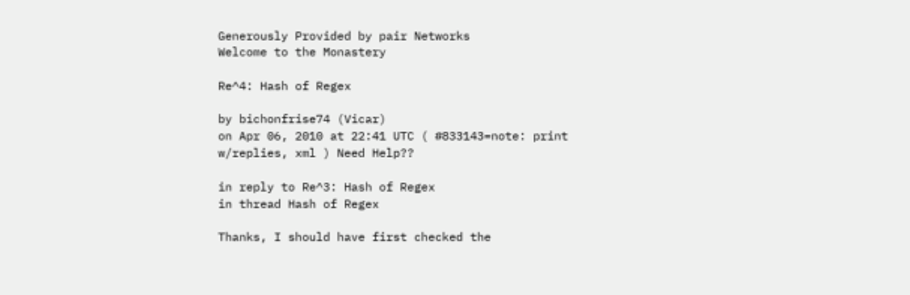Generously Provided by pair Networks
Welcome to the Monastery

Re^4: Hash of Regex

by bichonfrise74 (Vicar)
on Apr 06, 2010 at 22:41 UTC ( #833143=note: print w/replies, xml ) Need Help??

in reply to Re^3: Hash of Regex
in thread Hash of Regex

Thanks, I should have first checked the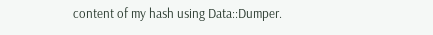content of my hash using Data::Dumper.